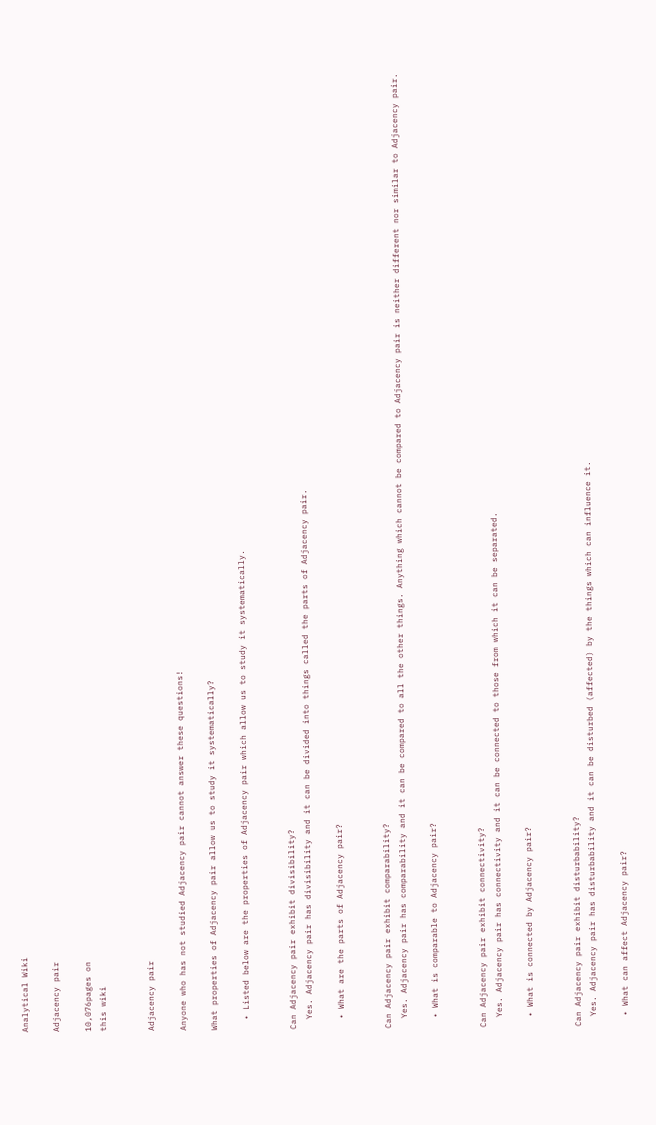Analytical Wiki

Adjacency pair

10,076pages on
this wiki


Adjacency pair

Anyone who has not studied Adjacency pair cannot answer these questions!

What properties of Adjacency pair allow us to study it systematically?

  • Listed below are the properties of Adjacency pair which allow us to study it systematically.


Can Adjacency pair exhibit divisibility?
  Yes. Adjacency pair has divisibility and it can be divided into things called the parts of Adjacency pair.

  • What are the parts of Adjacency pair?


Can Adjacency pair exhibit comparability?
  Yes. Adjacency pair has comparability and it can be compared to all the other things. Anything which cannot be compared to Adjacency pair is neither different nor similar to Adjacency pair.

  • What is comparable to Adjacency pair?


Can Adjacency pair exhibit connectivity?
  Yes. Adjacency pair has connectivity and it can be connected to those from which it can be separated.

  • What is connected by Adjacency pair?


Can Adjacency pair exhibit disturbability?
  Yes. Adjacency pair has disturbability and it can be disturbed (affected) by the things which can influence it.

  • What can affect Adjacency pair?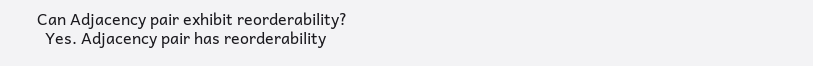Can Adjacency pair exhibit reorderability?
  Yes. Adjacency pair has reorderability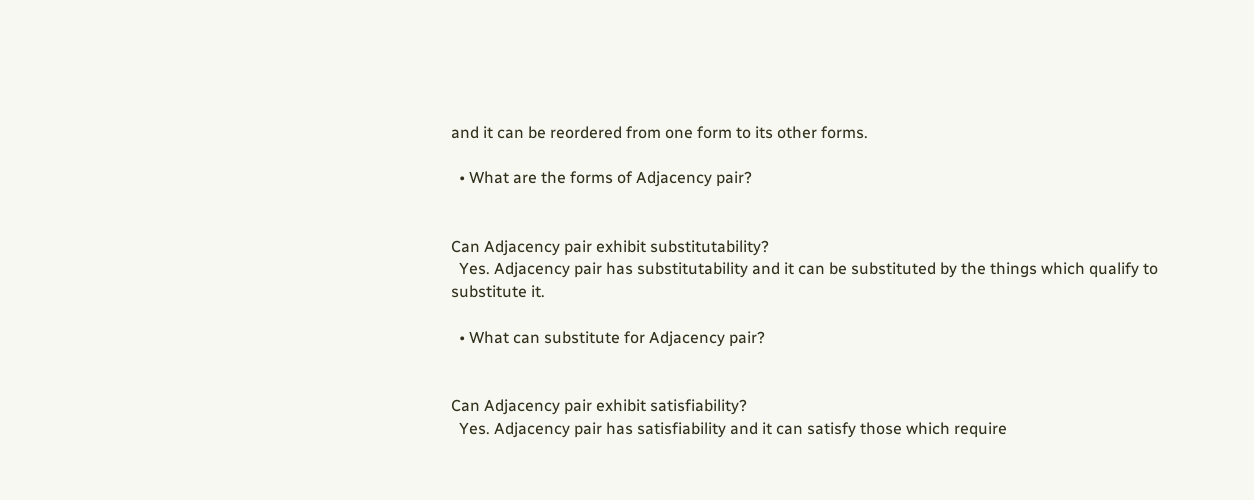and it can be reordered from one form to its other forms.

  • What are the forms of Adjacency pair?


Can Adjacency pair exhibit substitutability?
  Yes. Adjacency pair has substitutability and it can be substituted by the things which qualify to substitute it.

  • What can substitute for Adjacency pair?


Can Adjacency pair exhibit satisfiability?
  Yes. Adjacency pair has satisfiability and it can satisfy those which require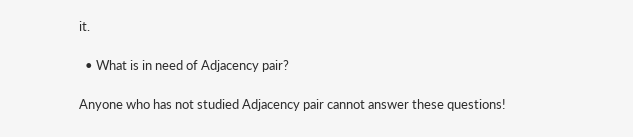it.

  • What is in need of Adjacency pair?

Anyone who has not studied Adjacency pair cannot answer these questions!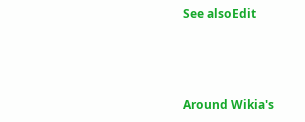See alsoEdit



Around Wikia's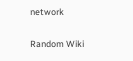network

Random Wiki